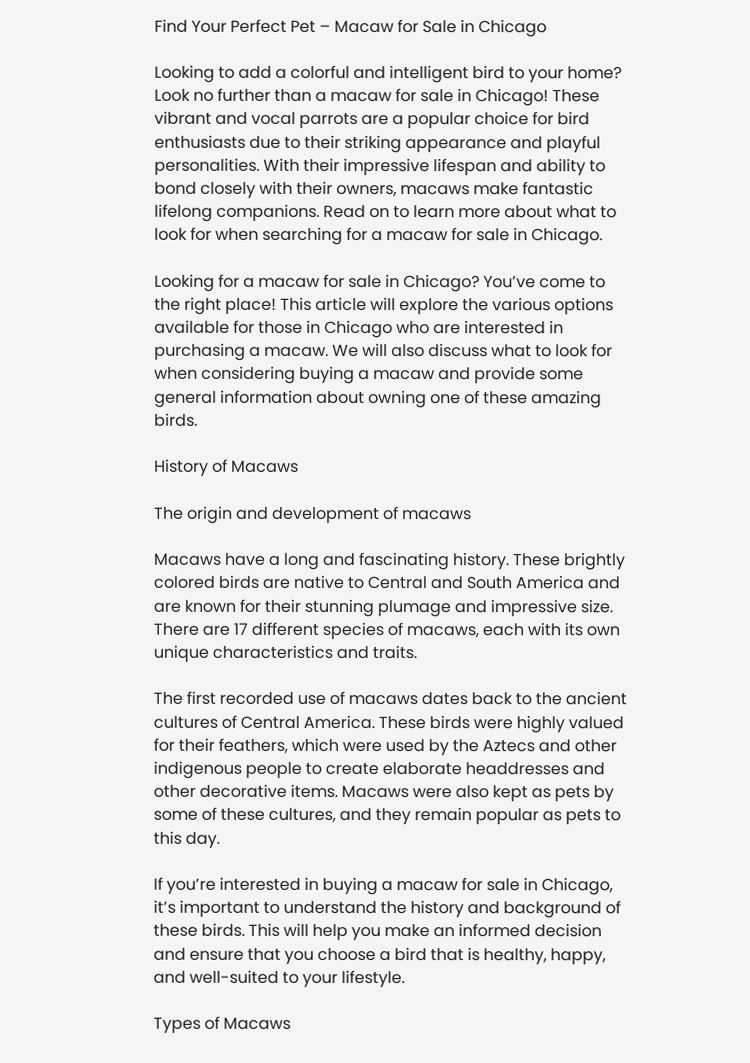Find Your Perfect Pet – Macaw for Sale in Chicago

Looking to add a colorful and intelligent bird to your home? Look no further than a macaw for sale in Chicago! These vibrant and vocal parrots are a popular choice for bird enthusiasts due to their striking appearance and playful personalities. With their impressive lifespan and ability to bond closely with their owners, macaws make fantastic lifelong companions. Read on to learn more about what to look for when searching for a macaw for sale in Chicago.

Looking for a macaw for sale in Chicago? You’ve come to the right place! This article will explore the various options available for those in Chicago who are interested in purchasing a macaw. We will also discuss what to look for when considering buying a macaw and provide some general information about owning one of these amazing birds.

History of Macaws

The origin and development of macaws

Macaws have a long and fascinating history. These brightly colored birds are native to Central and South America and are known for their stunning plumage and impressive size. There are 17 different species of macaws, each with its own unique characteristics and traits.

The first recorded use of macaws dates back to the ancient cultures of Central America. These birds were highly valued for their feathers, which were used by the Aztecs and other indigenous people to create elaborate headdresses and other decorative items. Macaws were also kept as pets by some of these cultures, and they remain popular as pets to this day.

If you’re interested in buying a macaw for sale in Chicago, it’s important to understand the history and background of these birds. This will help you make an informed decision and ensure that you choose a bird that is healthy, happy, and well-suited to your lifestyle.

Types of Macaws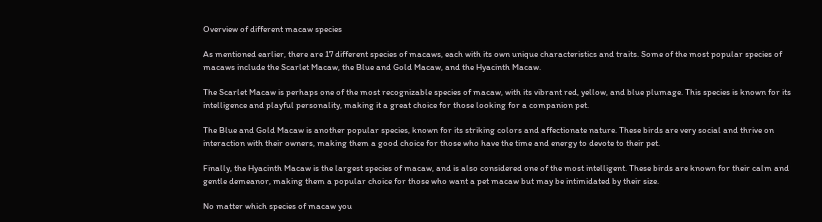Overview of different macaw species

As mentioned earlier, there are 17 different species of macaws, each with its own unique characteristics and traits. Some of the most popular species of macaws include the Scarlet Macaw, the Blue and Gold Macaw, and the Hyacinth Macaw.

The Scarlet Macaw is perhaps one of the most recognizable species of macaw, with its vibrant red, yellow, and blue plumage. This species is known for its intelligence and playful personality, making it a great choice for those looking for a companion pet.

The Blue and Gold Macaw is another popular species, known for its striking colors and affectionate nature. These birds are very social and thrive on interaction with their owners, making them a good choice for those who have the time and energy to devote to their pet.

Finally, the Hyacinth Macaw is the largest species of macaw, and is also considered one of the most intelligent. These birds are known for their calm and gentle demeanor, making them a popular choice for those who want a pet macaw but may be intimidated by their size.

No matter which species of macaw you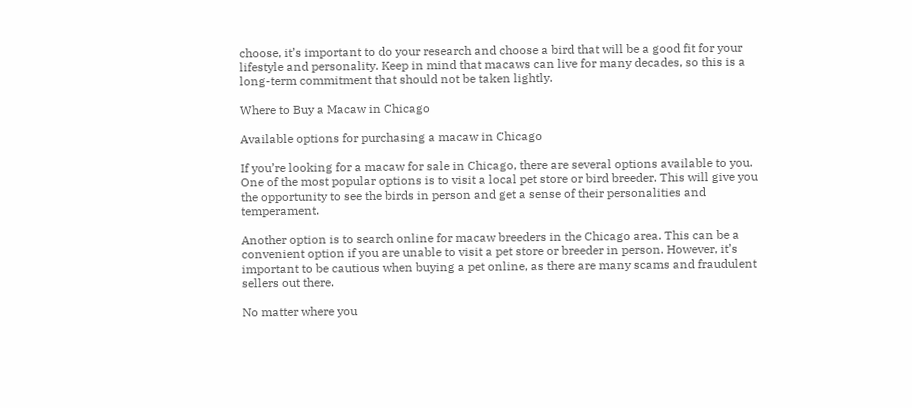choose, it’s important to do your research and choose a bird that will be a good fit for your lifestyle and personality. Keep in mind that macaws can live for many decades, so this is a long-term commitment that should not be taken lightly.

Where to Buy a Macaw in Chicago

Available options for purchasing a macaw in Chicago

If you’re looking for a macaw for sale in Chicago, there are several options available to you. One of the most popular options is to visit a local pet store or bird breeder. This will give you the opportunity to see the birds in person and get a sense of their personalities and temperament.

Another option is to search online for macaw breeders in the Chicago area. This can be a convenient option if you are unable to visit a pet store or breeder in person. However, it’s important to be cautious when buying a pet online, as there are many scams and fraudulent sellers out there.

No matter where you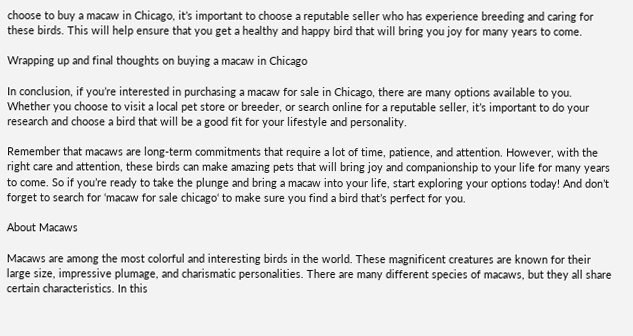choose to buy a macaw in Chicago, it’s important to choose a reputable seller who has experience breeding and caring for these birds. This will help ensure that you get a healthy and happy bird that will bring you joy for many years to come.

Wrapping up and final thoughts on buying a macaw in Chicago

In conclusion, if you’re interested in purchasing a macaw for sale in Chicago, there are many options available to you. Whether you choose to visit a local pet store or breeder, or search online for a reputable seller, it’s important to do your research and choose a bird that will be a good fit for your lifestyle and personality.

Remember that macaws are long-term commitments that require a lot of time, patience, and attention. However, with the right care and attention, these birds can make amazing pets that will bring joy and companionship to your life for many years to come. So if you’re ready to take the plunge and bring a macaw into your life, start exploring your options today! And don’t forget to search for ‘macaw for sale chicago‘ to make sure you find a bird that’s perfect for you.

About Macaws

Macaws are among the most colorful and interesting birds in the world. These magnificent creatures are known for their large size, impressive plumage, and charismatic personalities. There are many different species of macaws, but they all share certain characteristics. In this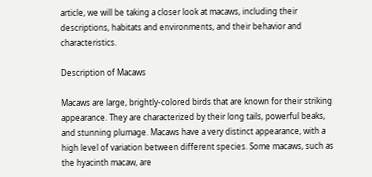article, we will be taking a closer look at macaws, including their descriptions, habitats and environments, and their behavior and characteristics.

Description of Macaws

Macaws are large, brightly-colored birds that are known for their striking appearance. They are characterized by their long tails, powerful beaks, and stunning plumage. Macaws have a very distinct appearance, with a high level of variation between different species. Some macaws, such as the hyacinth macaw, are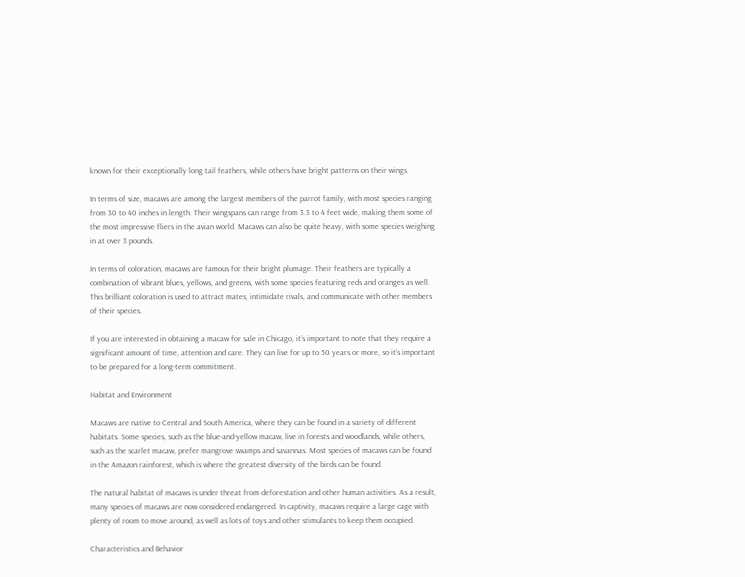known for their exceptionally long tail feathers, while others have bright patterns on their wings.

In terms of size, macaws are among the largest members of the parrot family, with most species ranging from 30 to 40 inches in length. Their wingspans can range from 3.3 to 4 feet wide, making them some of the most impressive fliers in the avian world. Macaws can also be quite heavy, with some species weighing in at over 3 pounds.

In terms of coloration, macaws are famous for their bright plumage. Their feathers are typically a combination of vibrant blues, yellows, and greens, with some species featuring reds and oranges as well. This brilliant coloration is used to attract mates, intimidate rivals, and communicate with other members of their species.

If you are interested in obtaining a macaw for sale in Chicago, it’s important to note that they require a significant amount of time, attention and care. They can live for up to 50 years or more, so it’s important to be prepared for a long-term commitment.

Habitat and Environment

Macaws are native to Central and South America, where they can be found in a variety of different habitats. Some species, such as the blue-and-yellow macaw, live in forests and woodlands, while others, such as the scarlet macaw, prefer mangrove swamps and savannas. Most species of macaws can be found in the Amazon rainforest, which is where the greatest diversity of the birds can be found.

The natural habitat of macaws is under threat from deforestation and other human activities. As a result, many species of macaws are now considered endangered. In captivity, macaws require a large cage with plenty of room to move around, as well as lots of toys and other stimulants to keep them occupied.

Characteristics and Behavior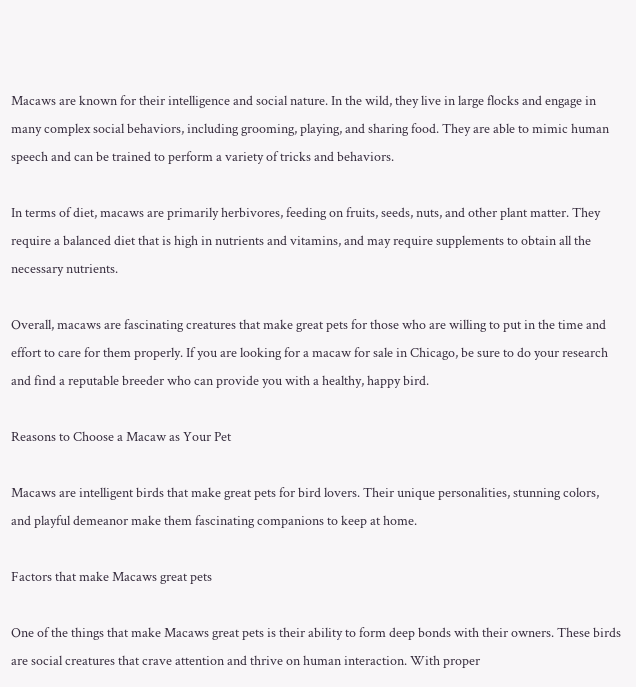Macaws are known for their intelligence and social nature. In the wild, they live in large flocks and engage in many complex social behaviors, including grooming, playing, and sharing food. They are able to mimic human speech and can be trained to perform a variety of tricks and behaviors.

In terms of diet, macaws are primarily herbivores, feeding on fruits, seeds, nuts, and other plant matter. They require a balanced diet that is high in nutrients and vitamins, and may require supplements to obtain all the necessary nutrients.

Overall, macaws are fascinating creatures that make great pets for those who are willing to put in the time and effort to care for them properly. If you are looking for a macaw for sale in Chicago, be sure to do your research and find a reputable breeder who can provide you with a healthy, happy bird.

Reasons to Choose a Macaw as Your Pet

Macaws are intelligent birds that make great pets for bird lovers. Their unique personalities, stunning colors, and playful demeanor make them fascinating companions to keep at home.

Factors that make Macaws great pets

One of the things that make Macaws great pets is their ability to form deep bonds with their owners. These birds are social creatures that crave attention and thrive on human interaction. With proper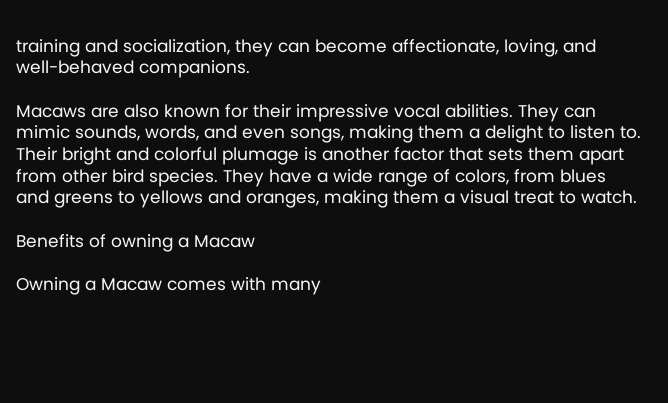training and socialization, they can become affectionate, loving, and well-behaved companions.

Macaws are also known for their impressive vocal abilities. They can mimic sounds, words, and even songs, making them a delight to listen to. Their bright and colorful plumage is another factor that sets them apart from other bird species. They have a wide range of colors, from blues and greens to yellows and oranges, making them a visual treat to watch.

Benefits of owning a Macaw

Owning a Macaw comes with many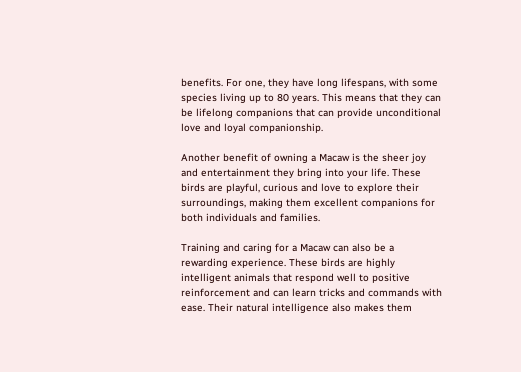benefits. For one, they have long lifespans, with some species living up to 80 years. This means that they can be lifelong companions that can provide unconditional love and loyal companionship.

Another benefit of owning a Macaw is the sheer joy and entertainment they bring into your life. These birds are playful, curious and love to explore their surroundings, making them excellent companions for both individuals and families.

Training and caring for a Macaw can also be a rewarding experience. These birds are highly intelligent animals that respond well to positive reinforcement and can learn tricks and commands with ease. Their natural intelligence also makes them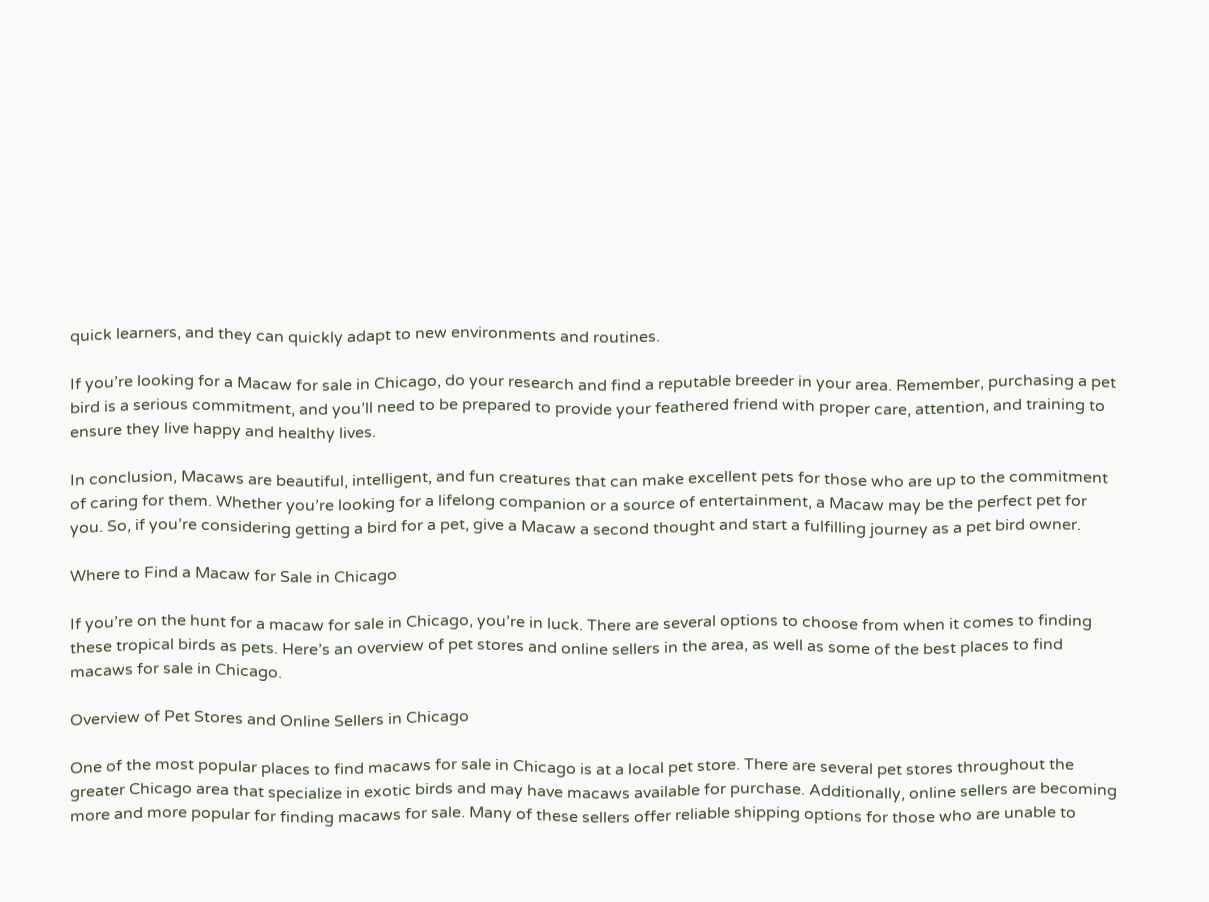quick learners, and they can quickly adapt to new environments and routines.

If you’re looking for a Macaw for sale in Chicago, do your research and find a reputable breeder in your area. Remember, purchasing a pet bird is a serious commitment, and you’ll need to be prepared to provide your feathered friend with proper care, attention, and training to ensure they live happy and healthy lives.

In conclusion, Macaws are beautiful, intelligent, and fun creatures that can make excellent pets for those who are up to the commitment of caring for them. Whether you’re looking for a lifelong companion or a source of entertainment, a Macaw may be the perfect pet for you. So, if you’re considering getting a bird for a pet, give a Macaw a second thought and start a fulfilling journey as a pet bird owner.

Where to Find a Macaw for Sale in Chicago

If you’re on the hunt for a macaw for sale in Chicago, you’re in luck. There are several options to choose from when it comes to finding these tropical birds as pets. Here’s an overview of pet stores and online sellers in the area, as well as some of the best places to find macaws for sale in Chicago.

Overview of Pet Stores and Online Sellers in Chicago

One of the most popular places to find macaws for sale in Chicago is at a local pet store. There are several pet stores throughout the greater Chicago area that specialize in exotic birds and may have macaws available for purchase. Additionally, online sellers are becoming more and more popular for finding macaws for sale. Many of these sellers offer reliable shipping options for those who are unable to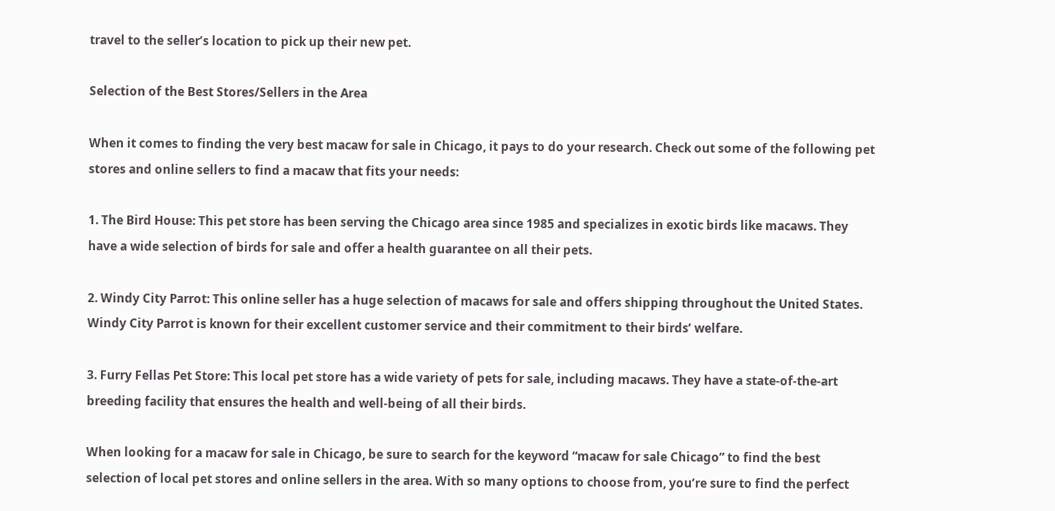travel to the seller’s location to pick up their new pet.

Selection of the Best Stores/Sellers in the Area

When it comes to finding the very best macaw for sale in Chicago, it pays to do your research. Check out some of the following pet stores and online sellers to find a macaw that fits your needs:

1. The Bird House: This pet store has been serving the Chicago area since 1985 and specializes in exotic birds like macaws. They have a wide selection of birds for sale and offer a health guarantee on all their pets.

2. Windy City Parrot: This online seller has a huge selection of macaws for sale and offers shipping throughout the United States. Windy City Parrot is known for their excellent customer service and their commitment to their birds’ welfare.

3. Furry Fellas Pet Store: This local pet store has a wide variety of pets for sale, including macaws. They have a state-of-the-art breeding facility that ensures the health and well-being of all their birds.

When looking for a macaw for sale in Chicago, be sure to search for the keyword “macaw for sale Chicago” to find the best selection of local pet stores and online sellers in the area. With so many options to choose from, you’re sure to find the perfect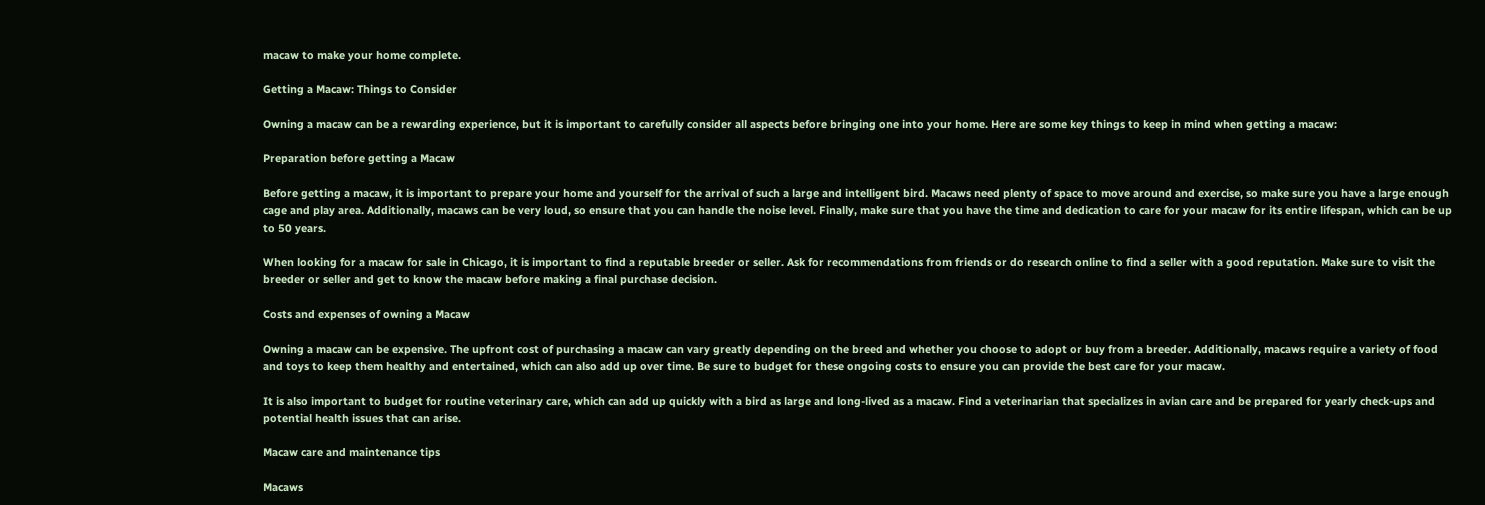macaw to make your home complete.

Getting a Macaw: Things to Consider

Owning a macaw can be a rewarding experience, but it is important to carefully consider all aspects before bringing one into your home. Here are some key things to keep in mind when getting a macaw:

Preparation before getting a Macaw

Before getting a macaw, it is important to prepare your home and yourself for the arrival of such a large and intelligent bird. Macaws need plenty of space to move around and exercise, so make sure you have a large enough cage and play area. Additionally, macaws can be very loud, so ensure that you can handle the noise level. Finally, make sure that you have the time and dedication to care for your macaw for its entire lifespan, which can be up to 50 years.

When looking for a macaw for sale in Chicago, it is important to find a reputable breeder or seller. Ask for recommendations from friends or do research online to find a seller with a good reputation. Make sure to visit the breeder or seller and get to know the macaw before making a final purchase decision.

Costs and expenses of owning a Macaw

Owning a macaw can be expensive. The upfront cost of purchasing a macaw can vary greatly depending on the breed and whether you choose to adopt or buy from a breeder. Additionally, macaws require a variety of food and toys to keep them healthy and entertained, which can also add up over time. Be sure to budget for these ongoing costs to ensure you can provide the best care for your macaw.

It is also important to budget for routine veterinary care, which can add up quickly with a bird as large and long-lived as a macaw. Find a veterinarian that specializes in avian care and be prepared for yearly check-ups and potential health issues that can arise.

Macaw care and maintenance tips

Macaws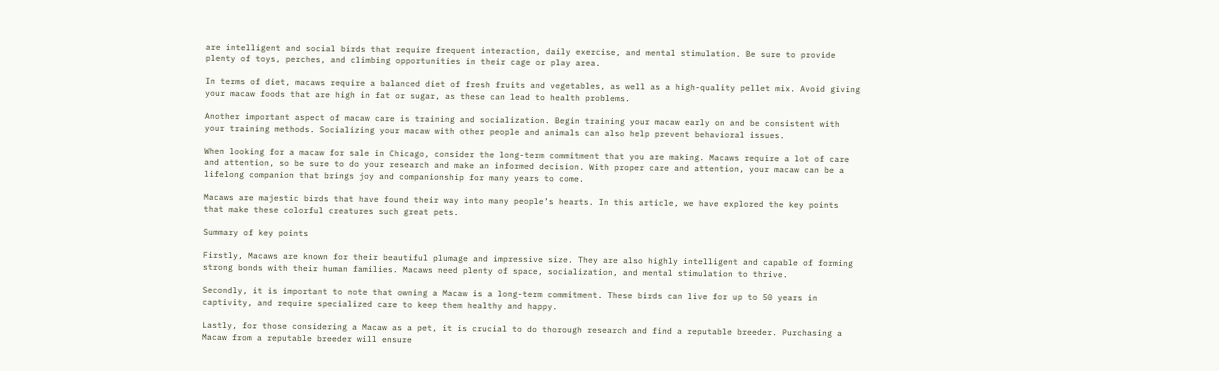are intelligent and social birds that require frequent interaction, daily exercise, and mental stimulation. Be sure to provide plenty of toys, perches, and climbing opportunities in their cage or play area.

In terms of diet, macaws require a balanced diet of fresh fruits and vegetables, as well as a high-quality pellet mix. Avoid giving your macaw foods that are high in fat or sugar, as these can lead to health problems.

Another important aspect of macaw care is training and socialization. Begin training your macaw early on and be consistent with your training methods. Socializing your macaw with other people and animals can also help prevent behavioral issues.

When looking for a macaw for sale in Chicago, consider the long-term commitment that you are making. Macaws require a lot of care and attention, so be sure to do your research and make an informed decision. With proper care and attention, your macaw can be a lifelong companion that brings joy and companionship for many years to come.

Macaws are majestic birds that have found their way into many people’s hearts. In this article, we have explored the key points that make these colorful creatures such great pets.

Summary of key points

Firstly, Macaws are known for their beautiful plumage and impressive size. They are also highly intelligent and capable of forming strong bonds with their human families. Macaws need plenty of space, socialization, and mental stimulation to thrive.

Secondly, it is important to note that owning a Macaw is a long-term commitment. These birds can live for up to 50 years in captivity, and require specialized care to keep them healthy and happy.

Lastly, for those considering a Macaw as a pet, it is crucial to do thorough research and find a reputable breeder. Purchasing a Macaw from a reputable breeder will ensure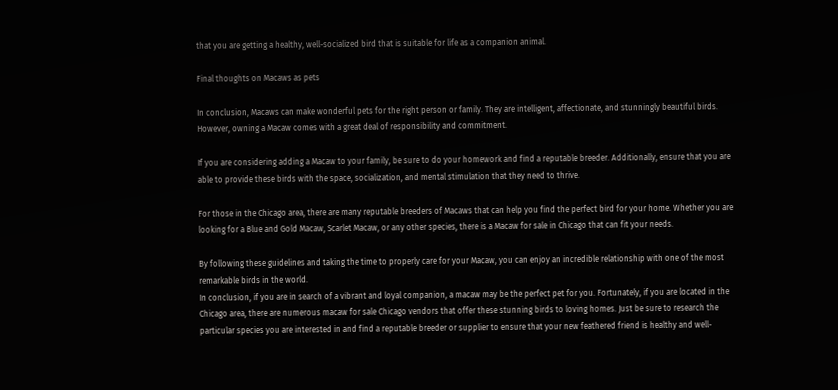that you are getting a healthy, well-socialized bird that is suitable for life as a companion animal.

Final thoughts on Macaws as pets

In conclusion, Macaws can make wonderful pets for the right person or family. They are intelligent, affectionate, and stunningly beautiful birds. However, owning a Macaw comes with a great deal of responsibility and commitment.

If you are considering adding a Macaw to your family, be sure to do your homework and find a reputable breeder. Additionally, ensure that you are able to provide these birds with the space, socialization, and mental stimulation that they need to thrive.

For those in the Chicago area, there are many reputable breeders of Macaws that can help you find the perfect bird for your home. Whether you are looking for a Blue and Gold Macaw, Scarlet Macaw, or any other species, there is a Macaw for sale in Chicago that can fit your needs.

By following these guidelines and taking the time to properly care for your Macaw, you can enjoy an incredible relationship with one of the most remarkable birds in the world.
In conclusion, if you are in search of a vibrant and loyal companion, a macaw may be the perfect pet for you. Fortunately, if you are located in the Chicago area, there are numerous macaw for sale Chicago vendors that offer these stunning birds to loving homes. Just be sure to research the particular species you are interested in and find a reputable breeder or supplier to ensure that your new feathered friend is healthy and well-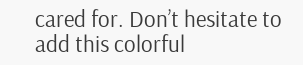cared for. Don’t hesitate to add this colorful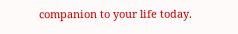companion to your life today.